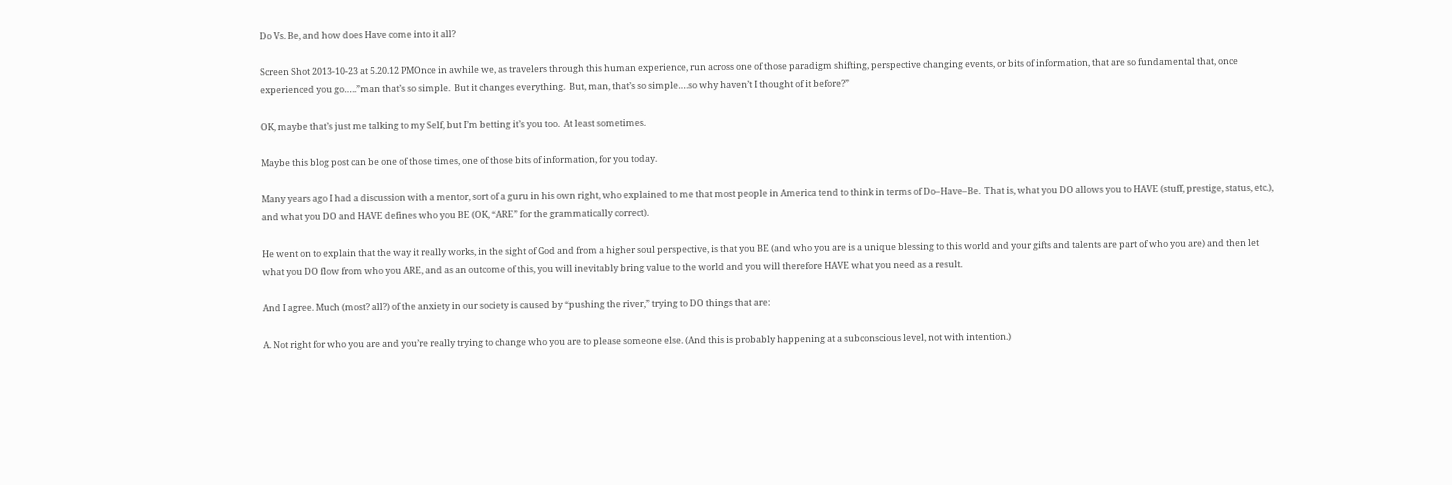Do Vs. Be, and how does Have come into it all?

Screen Shot 2013-10-23 at 5.20.12 PMOnce in awhile we, as travelers through this human experience, run across one of those paradigm shifting, perspective changing events, or bits of information, that are so fundamental that, once experienced you go…..”man that’s so simple.  But it changes everything.  But, man, that’s so simple….so why haven’t I thought of it before?”

OK, maybe that’s just me talking to my Self, but I’m betting it’s you too.  At least sometimes.

Maybe this blog post can be one of those times, one of those bits of information, for you today.

Many years ago I had a discussion with a mentor, sort of a guru in his own right, who explained to me that most people in America tend to think in terms of Do–Have–Be.  That is, what you DO allows you to HAVE (stuff, prestige, status, etc.), and what you DO and HAVE defines who you BE (OK, “ARE” for the grammatically correct).

He went on to explain that the way it really works, in the sight of God and from a higher soul perspective, is that you BE (and who you are is a unique blessing to this world and your gifts and talents are part of who you are) and then let what you DO flow from who you ARE, and as an outcome of this, you will inevitably bring value to the world and you will therefore HAVE what you need as a result.

And I agree. Much (most? all?) of the anxiety in our society is caused by “pushing the river,” trying to DO things that are:

A. Not right for who you are and you’re really trying to change who you are to please someone else. (And this is probably happening at a subconscious level, not with intention.)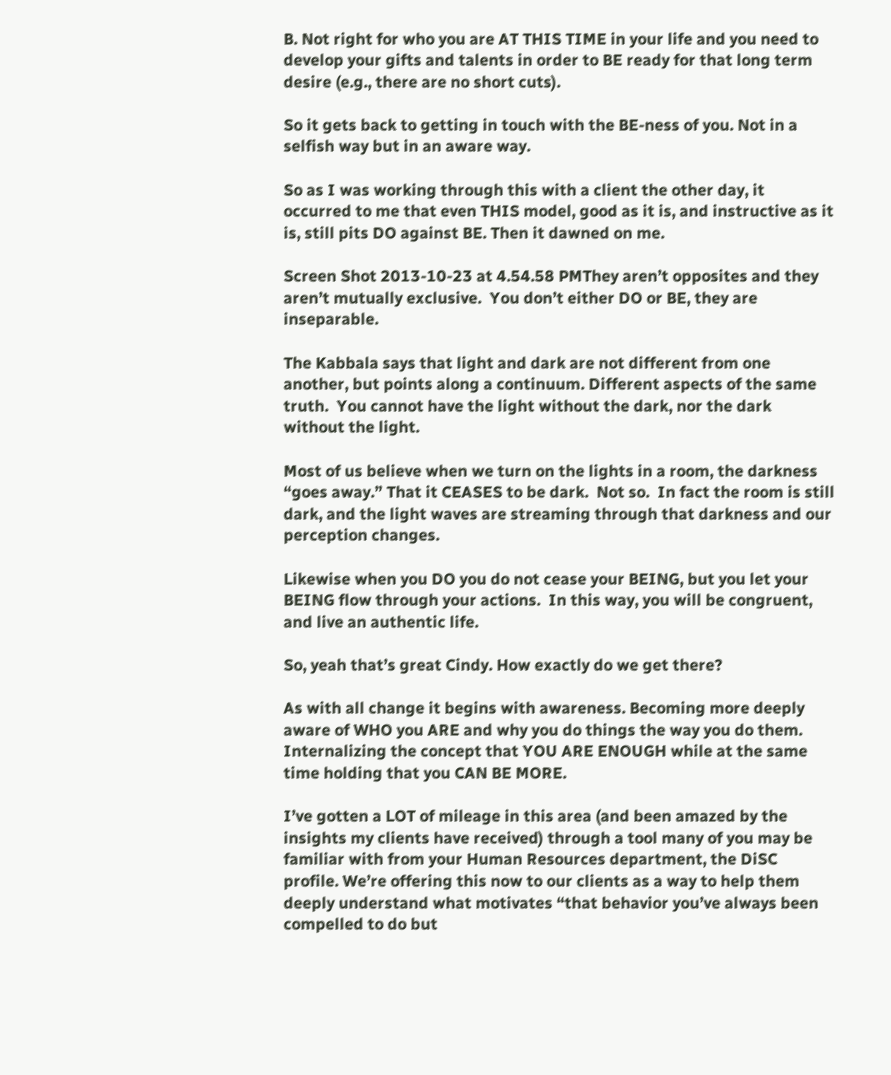B. Not right for who you are AT THIS TIME in your life and you need to develop your gifts and talents in order to BE ready for that long term desire (e.g., there are no short cuts).

So it gets back to getting in touch with the BE-ness of you. Not in a selfish way but in an aware way.

So as I was working through this with a client the other day, it occurred to me that even THIS model, good as it is, and instructive as it is, still pits DO against BE. Then it dawned on me.

Screen Shot 2013-10-23 at 4.54.58 PMThey aren’t opposites and they aren’t mutually exclusive.  You don’t either DO or BE, they are inseparable.

The Kabbala says that light and dark are not different from one another, but points along a continuum. Different aspects of the same truth.  You cannot have the light without the dark, nor the dark without the light.

Most of us believe when we turn on the lights in a room, the darkness “goes away.” That it CEASES to be dark.  Not so.  In fact the room is still dark, and the light waves are streaming through that darkness and our perception changes.

Likewise when you DO you do not cease your BEING, but you let your BEING flow through your actions.  In this way, you will be congruent, and live an authentic life.

So, yeah that’s great Cindy. How exactly do we get there?

As with all change it begins with awareness. Becoming more deeply aware of WHO you ARE and why you do things the way you do them.  Internalizing the concept that YOU ARE ENOUGH while at the same time holding that you CAN BE MORE.

I’ve gotten a LOT of mileage in this area (and been amazed by the insights my clients have received) through a tool many of you may be familiar with from your Human Resources department, the DiSC profile. We’re offering this now to our clients as a way to help them deeply understand what motivates “that behavior you’ve always been compelled to do but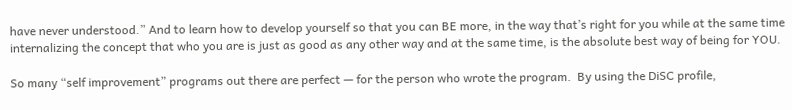have never understood.” And to learn how to develop yourself so that you can BE more, in the way that’s right for you while at the same time internalizing the concept that who you are is just as good as any other way and at the same time, is the absolute best way of being for YOU.

So many “self improvement” programs out there are perfect — for the person who wrote the program.  By using the DiSC profile,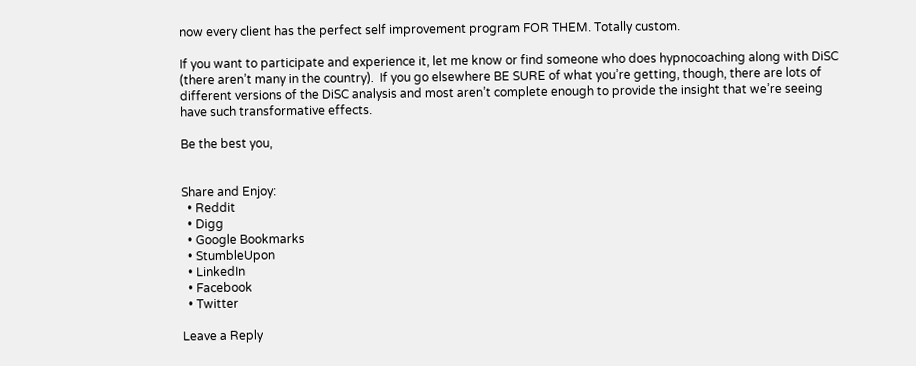now every client has the perfect self improvement program FOR THEM. Totally custom.

If you want to participate and experience it, let me know or find someone who does hypnocoaching along with DiSC (there aren’t many in the country).  If you go elsewhere BE SURE of what you’re getting, though, there are lots of different versions of the DiSC analysis and most aren’t complete enough to provide the insight that we’re seeing have such transformative effects.

Be the best you,


Share and Enjoy:
  • Reddit
  • Digg
  • Google Bookmarks
  • StumbleUpon
  • LinkedIn
  • Facebook
  • Twitter

Leave a Reply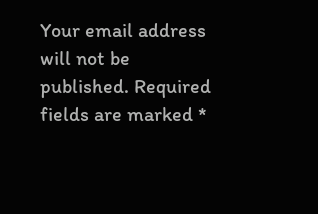Your email address will not be published. Required fields are marked *